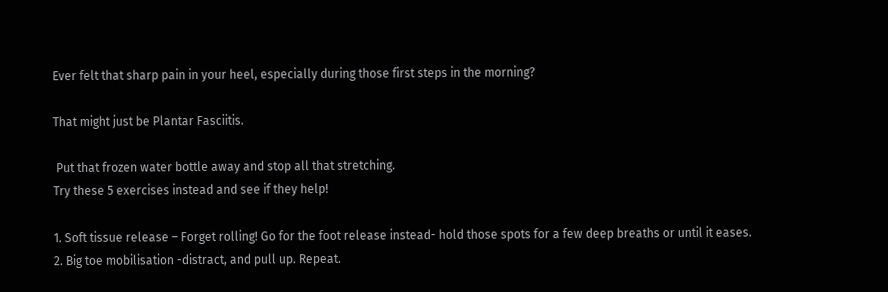Ever felt that sharp pain in your heel, especially during those first steps in the morning?

That might just be Plantar Fasciitis.

 Put that frozen water bottle away and stop all that stretching.
Try these 5 exercises instead and see if they help!

1. Soft tissue release – Forget rolling! Go for the foot release instead- hold those spots for a few deep breaths or until it eases.
2. Big toe mobilisation -distract, and pull up. Repeat.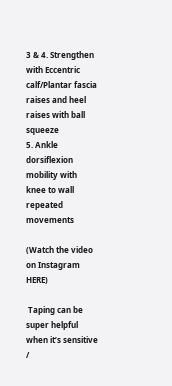3 & 4. Strengthen with Eccentric calf/Plantar fascia raises and heel raises with ball squeeze
5. Ankle dorsiflexion mobility with knee to wall repeated movements

(Watch the video on Instagram HERE)

 Taping can be super helpful when it’s sensitive /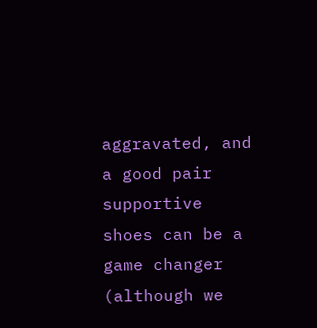aggravated, and a good pair supportive shoes can be a game changer (although we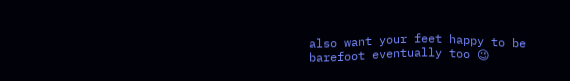also want your feet happy to be barefoot eventually too 😉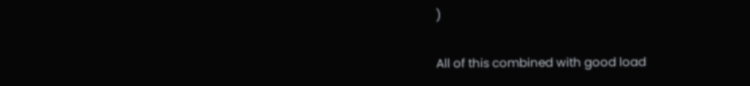)

All of this combined with good load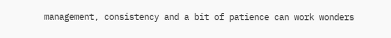management, consistency and a bit of patience can work wonders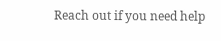Reach out if you need help